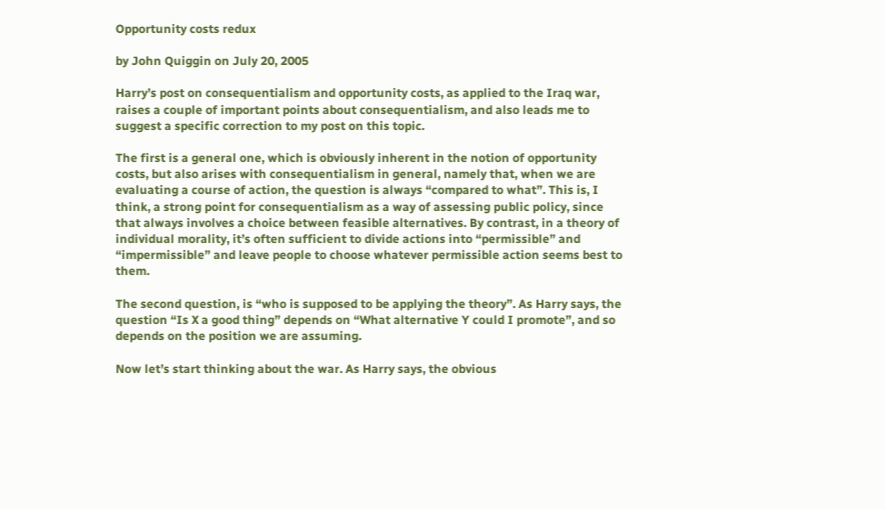Opportunity costs redux

by John Quiggin on July 20, 2005

Harry’s post on consequentialism and opportunity costs, as applied to the Iraq war, raises a couple of important points about consequentialism, and also leads me to suggest a specific correction to my post on this topic.

The first is a general one, which is obviously inherent in the notion of opportunity costs, but also arises with consequentialism in general, namely that, when we are evaluating a course of action, the question is always “compared to what”. This is, I think, a strong point for consequentialism as a way of assessing public policy, since that always involves a choice between feasible alternatives. By contrast, in a theory of individual morality, it’s often sufficient to divide actions into “permissible” and “impermissible” and leave people to choose whatever permissible action seems best to them.

The second question, is “who is supposed to be applying the theory”. As Harry says, the question “Is X a good thing” depends on “What alternative Y could I promote”, and so depends on the position we are assuming.

Now let’s start thinking about the war. As Harry says, the obvious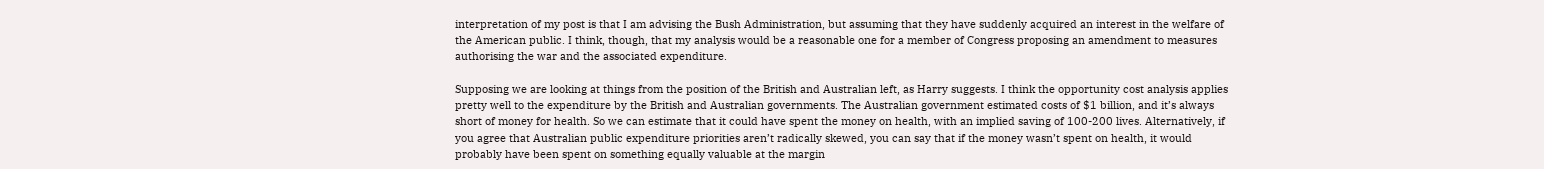interpretation of my post is that I am advising the Bush Administration, but assuming that they have suddenly acquired an interest in the welfare of the American public. I think, though, that my analysis would be a reasonable one for a member of Congress proposing an amendment to measures authorising the war and the associated expenditure.

Supposing we are looking at things from the position of the British and Australian left, as Harry suggests. I think the opportunity cost analysis applies pretty well to the expenditure by the British and Australian governments. The Australian government estimated costs of $1 billion, and it’s always short of money for health. So we can estimate that it could have spent the money on health, with an implied saving of 100-200 lives. Alternatively, if you agree that Australian public expenditure priorities aren’t radically skewed, you can say that if the money wasn’t spent on health, it would probably have been spent on something equally valuable at the margin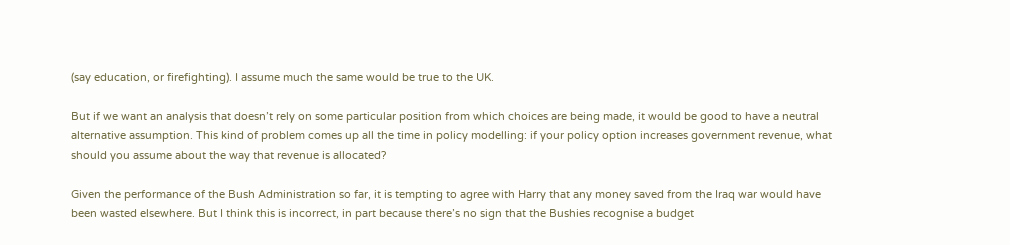(say education, or firefighting). I assume much the same would be true to the UK.

But if we want an analysis that doesn’t rely on some particular position from which choices are being made, it would be good to have a neutral alternative assumption. This kind of problem comes up all the time in policy modelling: if your policy option increases government revenue, what should you assume about the way that revenue is allocated?

Given the performance of the Bush Administration so far, it is tempting to agree with Harry that any money saved from the Iraq war would have been wasted elsewhere. But I think this is incorrect, in part because there’s no sign that the Bushies recognise a budget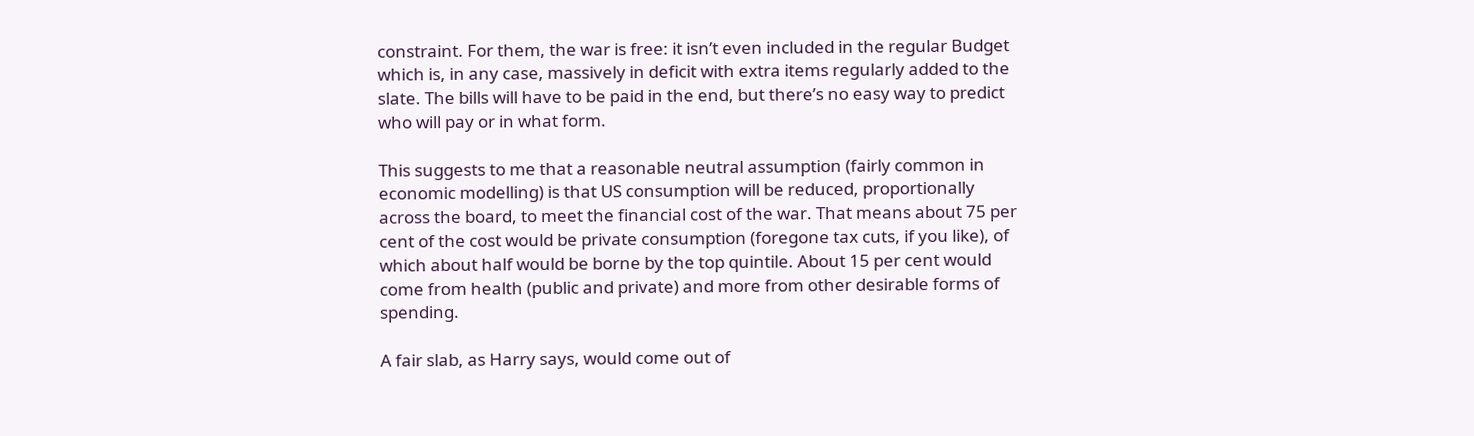constraint. For them, the war is free: it isn’t even included in the regular Budget which is, in any case, massively in deficit with extra items regularly added to the slate. The bills will have to be paid in the end, but there’s no easy way to predict who will pay or in what form.

This suggests to me that a reasonable neutral assumption (fairly common in economic modelling) is that US consumption will be reduced, proportionally across the board, to meet the financial cost of the war. That means about 75 per cent of the cost would be private consumption (foregone tax cuts, if you like), of which about half would be borne by the top quintile. About 15 per cent would come from health (public and private) and more from other desirable forms of spending.

A fair slab, as Harry says, would come out of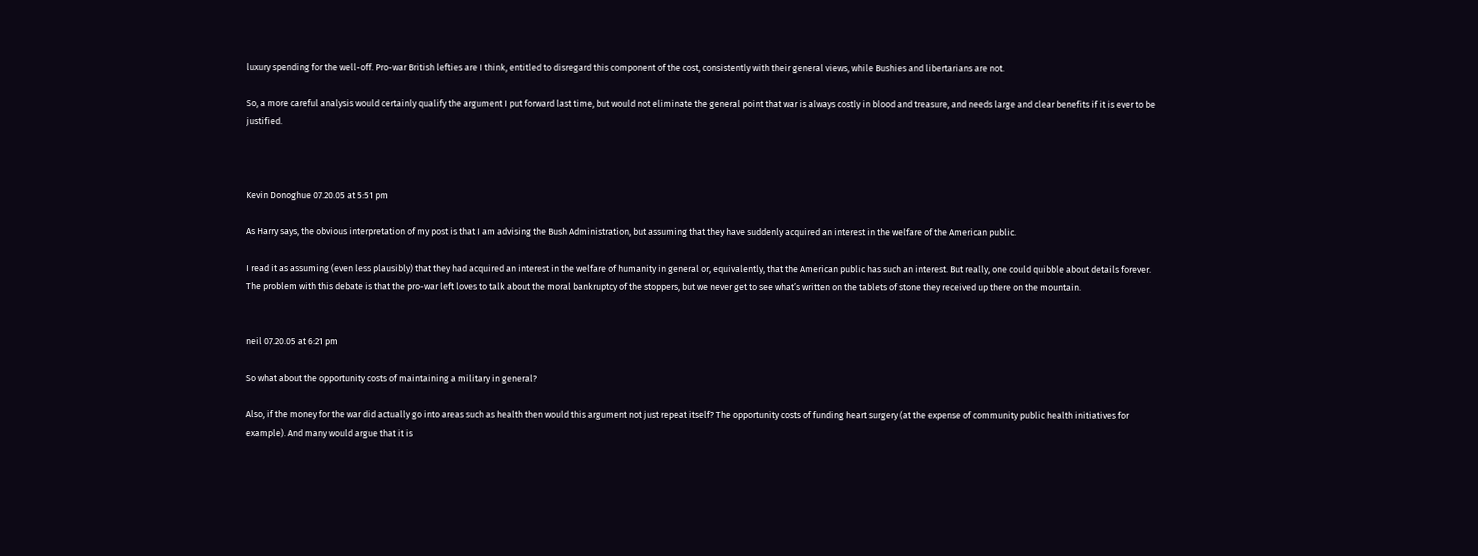luxury spending for the well-off. Pro-war British lefties are I think, entitled to disregard this component of the cost, consistently with their general views, while Bushies and libertarians are not.

So, a more careful analysis would certainly qualify the argument I put forward last time, but would not eliminate the general point that war is always costly in blood and treasure, and needs large and clear benefits if it is ever to be justified.



Kevin Donoghue 07.20.05 at 5:51 pm

As Harry says, the obvious interpretation of my post is that I am advising the Bush Administration, but assuming that they have suddenly acquired an interest in the welfare of the American public.

I read it as assuming (even less plausibly) that they had acquired an interest in the welfare of humanity in general or, equivalently, that the American public has such an interest. But really, one could quibble about details forever. The problem with this debate is that the pro-war left loves to talk about the moral bankruptcy of the stoppers, but we never get to see what’s written on the tablets of stone they received up there on the mountain.


neil 07.20.05 at 6:21 pm

So what about the opportunity costs of maintaining a military in general?

Also, if the money for the war did actually go into areas such as health then would this argument not just repeat itself? The opportunity costs of funding heart surgery (at the expense of community public health initiatives for example). And many would argue that it is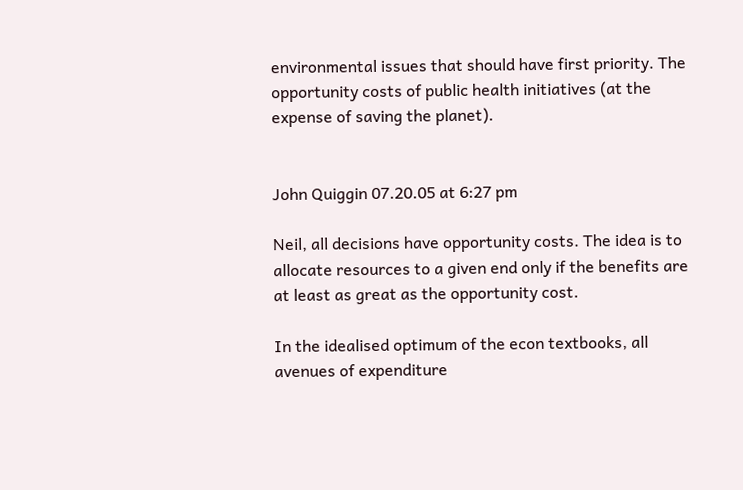environmental issues that should have first priority. The opportunity costs of public health initiatives (at the expense of saving the planet).


John Quiggin 07.20.05 at 6:27 pm

Neil, all decisions have opportunity costs. The idea is to allocate resources to a given end only if the benefits are at least as great as the opportunity cost.

In the idealised optimum of the econ textbooks, all avenues of expenditure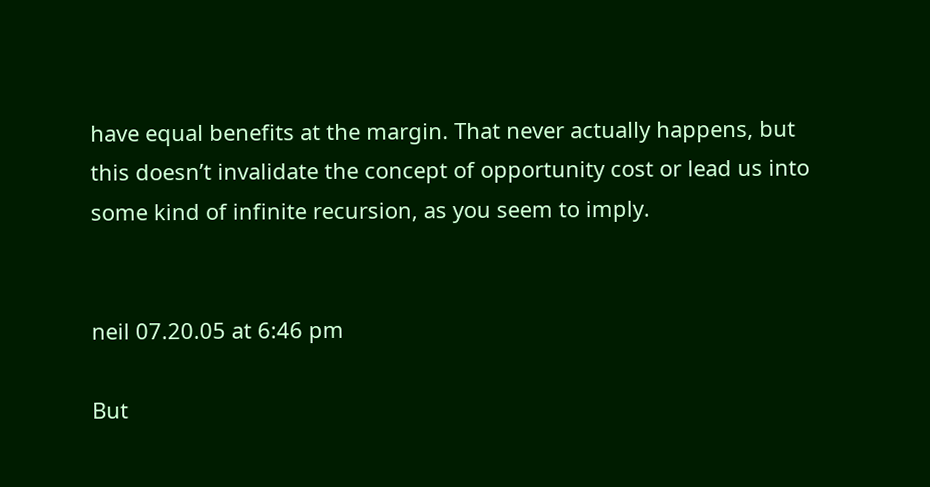have equal benefits at the margin. That never actually happens, but this doesn’t invalidate the concept of opportunity cost or lead us into some kind of infinite recursion, as you seem to imply.


neil 07.20.05 at 6:46 pm

But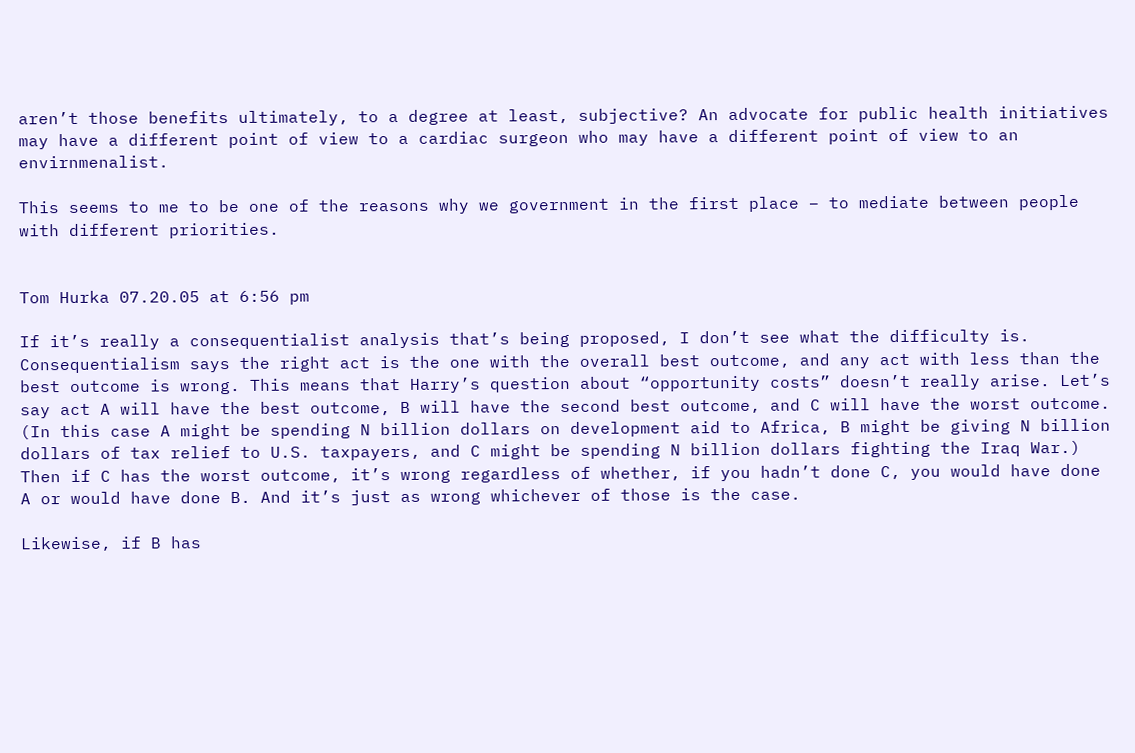aren’t those benefits ultimately, to a degree at least, subjective? An advocate for public health initiatives may have a different point of view to a cardiac surgeon who may have a different point of view to an envirnmenalist.

This seems to me to be one of the reasons why we government in the first place – to mediate between people with different priorities.


Tom Hurka 07.20.05 at 6:56 pm

If it’s really a consequentialist analysis that’s being proposed, I don’t see what the difficulty is. Consequentialism says the right act is the one with the overall best outcome, and any act with less than the best outcome is wrong. This means that Harry’s question about “opportunity costs” doesn’t really arise. Let’s say act A will have the best outcome, B will have the second best outcome, and C will have the worst outcome. (In this case A might be spending N billion dollars on development aid to Africa, B might be giving N billion dollars of tax relief to U.S. taxpayers, and C might be spending N billion dollars fighting the Iraq War.) Then if C has the worst outcome, it’s wrong regardless of whether, if you hadn’t done C, you would have done A or would have done B. And it’s just as wrong whichever of those is the case.

Likewise, if B has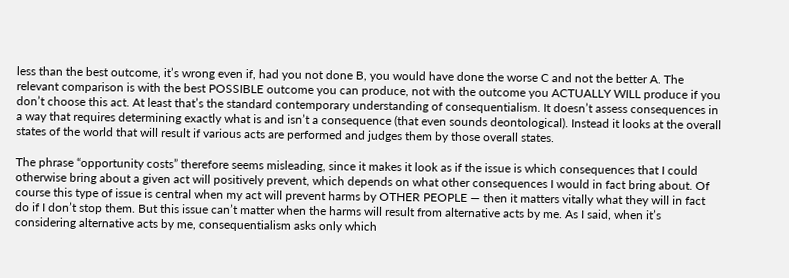less than the best outcome, it’s wrong even if, had you not done B, you would have done the worse C and not the better A. The relevant comparison is with the best POSSIBLE outcome you can produce, not with the outcome you ACTUALLY WILL produce if you don’t choose this act. At least that’s the standard contemporary understanding of consequentialism. It doesn’t assess consequences in a way that requires determining exactly what is and isn’t a consequence (that even sounds deontological). Instead it looks at the overall states of the world that will result if various acts are performed and judges them by those overall states.

The phrase “opportunity costs” therefore seems misleading, since it makes it look as if the issue is which consequences that I could otherwise bring about a given act will positively prevent, which depends on what other consequences I would in fact bring about. Of course this type of issue is central when my act will prevent harms by OTHER PEOPLE — then it matters vitally what they will in fact do if I don’t stop them. But this issue can’t matter when the harms will result from alternative acts by me. As I said, when it’s considering alternative acts by me, consequentialism asks only which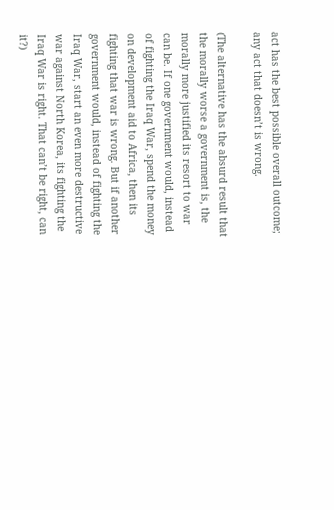act has the best possible overall outcome; any act that doesn’t is wrong.

(The alternative has the absurd result that the morally worse a government is, the morally more justified its resort to war can be. If one government would, instead of fighting the Iraq War, spend the money on development aid to Africa, then its fighting that war is wrong. But if another government would, instead of fighting the Iraq War, start an even more destructive war against North Korea, its fighting the Iraq War is right. That can’t be right, can it?)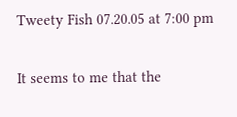Tweety Fish 07.20.05 at 7:00 pm

It seems to me that the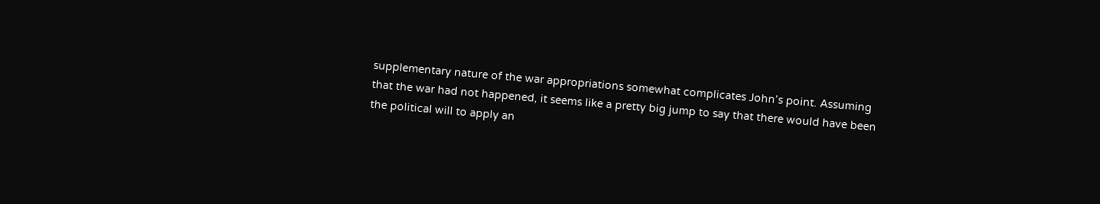supplementary nature of the war appropriations somewhat complicates John’s point. Assuming that the war had not happened, it seems like a pretty big jump to say that there would have been the political will to apply an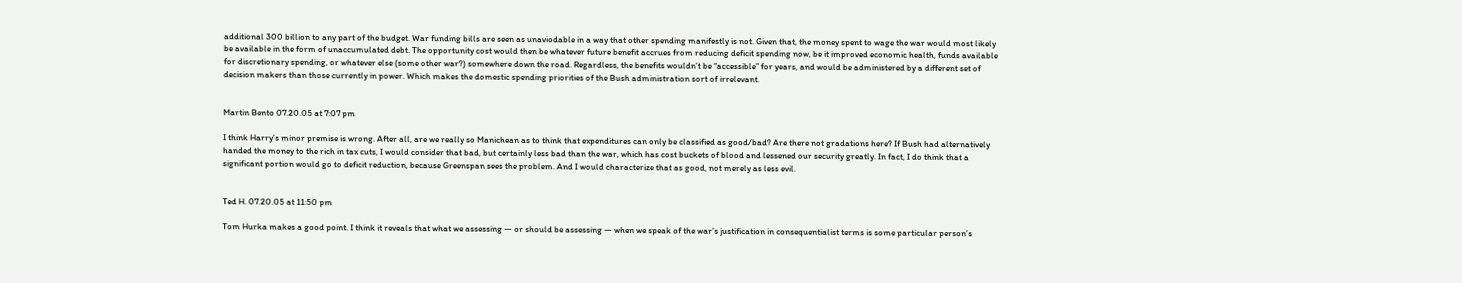additional 300 billion to any part of the budget. War funding bills are seen as unaviodable in a way that other spending manifestly is not. Given that, the money spent to wage the war would most likely be available in the form of unaccumulated debt. The opportunity cost would then be whatever future benefit accrues from reducing deficit spending now, be it improved economic health, funds available for discretionary spending, or whatever else (some other war?) somewhere down the road. Regardless, the benefits wouldn’t be “accessible” for years, and would be administered by a different set of decision makers than those currently in power. Which makes the domestic spending priorities of the Bush administration sort of irrelevant.


Martin Bento 07.20.05 at 7:07 pm

I think Harry’s minor premise is wrong. After all, are we really so Manichean as to think that expenditures can only be classified as good/bad? Are there not gradations here? If Bush had alternatively handed the money to the rich in tax cuts, I would consider that bad, but certainly less bad than the war, which has cost buckets of blood and lessened our security greatly. In fact, I do think that a significant portion would go to deficit reduction, because Greenspan sees the problem. And I would characterize that as good, not merely as less evil.


Ted H. 07.20.05 at 11:50 pm

Tom Hurka makes a good point. I think it reveals that what we assessing — or should be assessing — when we speak of the war’s justification in consequentialist terms is some particular person’s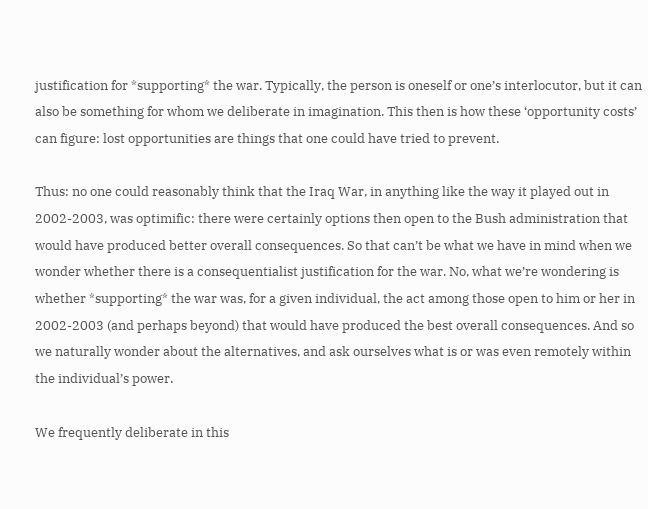justification for *supporting* the war. Typically, the person is oneself or one’s interlocutor, but it can also be something for whom we deliberate in imagination. This then is how these ‘opportunity costs’ can figure: lost opportunities are things that one could have tried to prevent.

Thus: no one could reasonably think that the Iraq War, in anything like the way it played out in 2002-2003, was optimific: there were certainly options then open to the Bush administration that would have produced better overall consequences. So that can’t be what we have in mind when we wonder whether there is a consequentialist justification for the war. No, what we’re wondering is whether *supporting* the war was, for a given individual, the act among those open to him or her in 2002-2003 (and perhaps beyond) that would have produced the best overall consequences. And so we naturally wonder about the alternatives, and ask ourselves what is or was even remotely within the individual’s power.

We frequently deliberate in this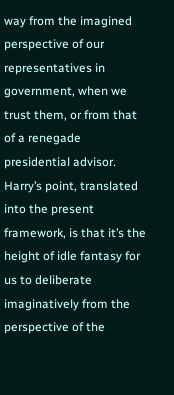way from the imagined perspective of our representatives in government, when we trust them, or from that of a renegade presidential advisor. Harry’s point, translated into the present framework, is that it’s the height of idle fantasy for us to deliberate imaginatively from the perspective of the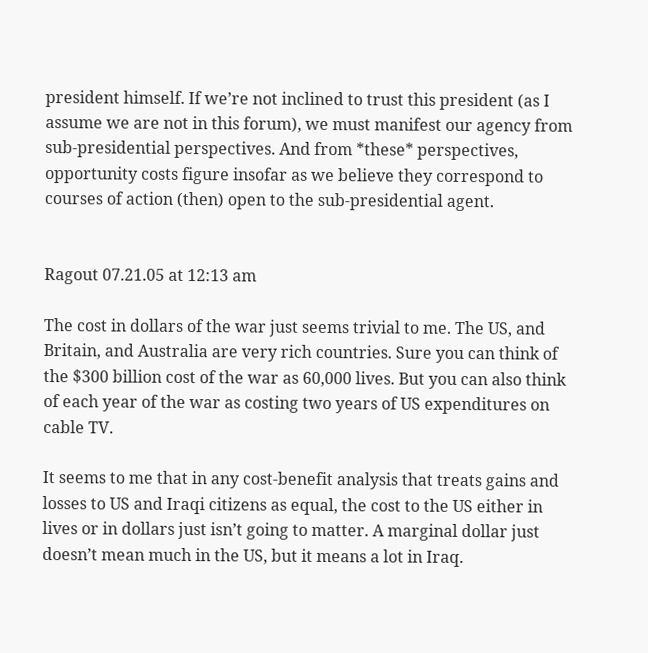president himself. If we’re not inclined to trust this president (as I assume we are not in this forum), we must manifest our agency from sub-presidential perspectives. And from *these* perspectives, opportunity costs figure insofar as we believe they correspond to courses of action (then) open to the sub-presidential agent.


Ragout 07.21.05 at 12:13 am

The cost in dollars of the war just seems trivial to me. The US, and Britain, and Australia are very rich countries. Sure you can think of the $300 billion cost of the war as 60,000 lives. But you can also think of each year of the war as costing two years of US expenditures on cable TV.

It seems to me that in any cost-benefit analysis that treats gains and losses to US and Iraqi citizens as equal, the cost to the US either in lives or in dollars just isn’t going to matter. A marginal dollar just doesn’t mean much in the US, but it means a lot in Iraq.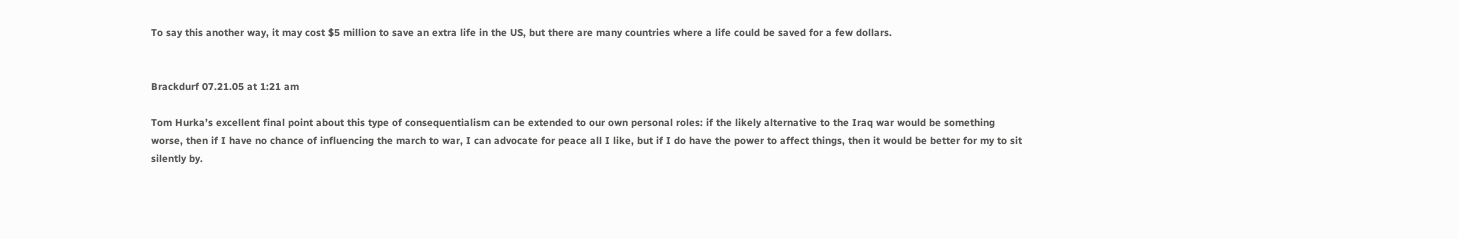To say this another way, it may cost $5 million to save an extra life in the US, but there are many countries where a life could be saved for a few dollars.


Brackdurf 07.21.05 at 1:21 am

Tom Hurka’s excellent final point about this type of consequentialism can be extended to our own personal roles: if the likely alternative to the Iraq war would be something worse, then if I have no chance of influencing the march to war, I can advocate for peace all I like, but if I do have the power to affect things, then it would be better for my to sit silently by.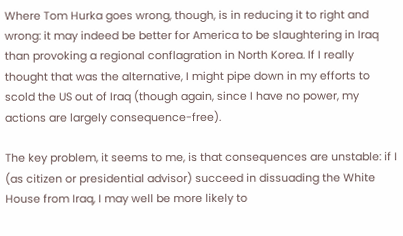Where Tom Hurka goes wrong, though, is in reducing it to right and wrong: it may indeed be better for America to be slaughtering in Iraq than provoking a regional conflagration in North Korea. If I really thought that was the alternative, I might pipe down in my efforts to scold the US out of Iraq (though again, since I have no power, my actions are largely consequence-free).

The key problem, it seems to me, is that consequences are unstable: if I (as citizen or presidential advisor) succeed in dissuading the White House from Iraq, I may well be more likely to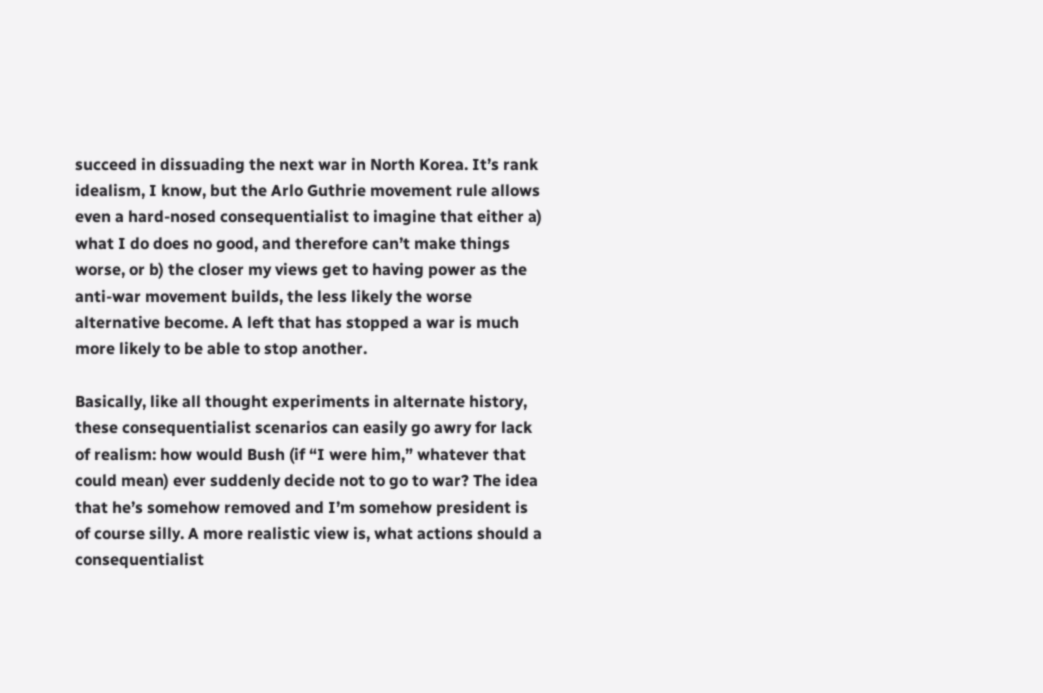succeed in dissuading the next war in North Korea. It’s rank idealism, I know, but the Arlo Guthrie movement rule allows even a hard-nosed consequentialist to imagine that either a) what I do does no good, and therefore can’t make things worse, or b) the closer my views get to having power as the anti-war movement builds, the less likely the worse alternative become. A left that has stopped a war is much more likely to be able to stop another.

Basically, like all thought experiments in alternate history, these consequentialist scenarios can easily go awry for lack of realism: how would Bush (if “I were him,” whatever that could mean) ever suddenly decide not to go to war? The idea that he’s somehow removed and I’m somehow president is of course silly. A more realistic view is, what actions should a consequentialist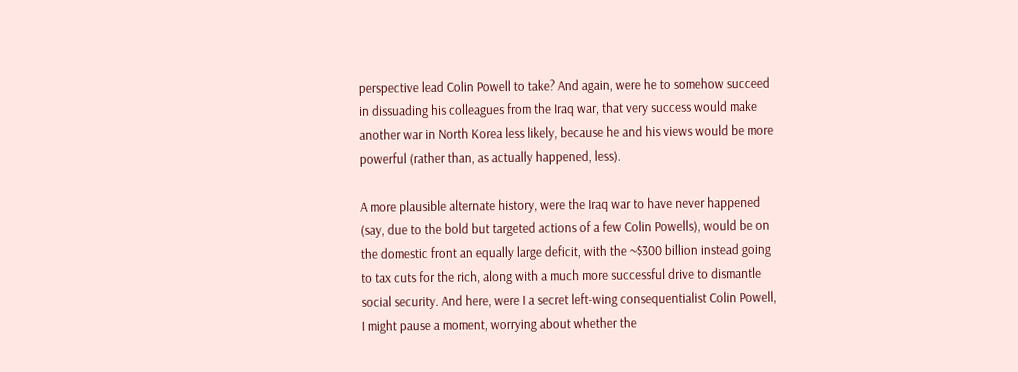perspective lead Colin Powell to take? And again, were he to somehow succeed in dissuading his colleagues from the Iraq war, that very success would make another war in North Korea less likely, because he and his views would be more powerful (rather than, as actually happened, less).

A more plausible alternate history, were the Iraq war to have never happened (say, due to the bold but targeted actions of a few Colin Powells), would be on the domestic front an equally large deficit, with the ~$300 billion instead going to tax cuts for the rich, along with a much more successful drive to dismantle social security. And here, were I a secret left-wing consequentialist Colin Powell, I might pause a moment, worrying about whether the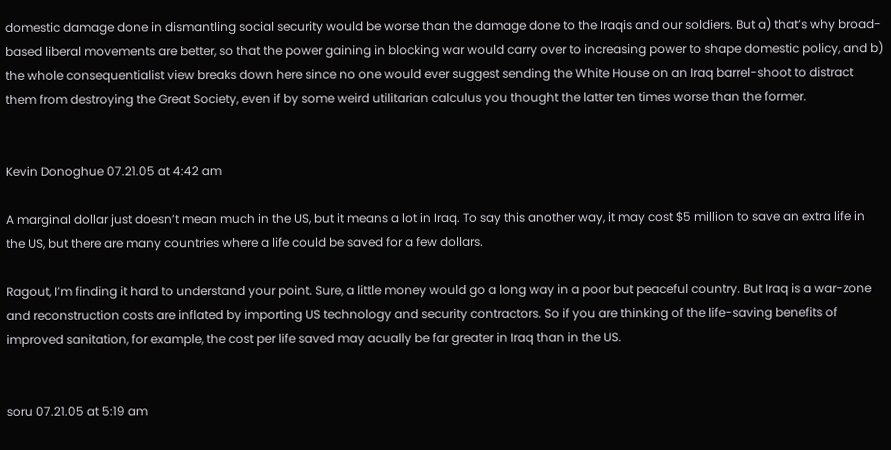domestic damage done in dismantling social security would be worse than the damage done to the Iraqis and our soldiers. But a) that’s why broad-based liberal movements are better, so that the power gaining in blocking war would carry over to increasing power to shape domestic policy, and b) the whole consequentialist view breaks down here since no one would ever suggest sending the White House on an Iraq barrel-shoot to distract them from destroying the Great Society, even if by some weird utilitarian calculus you thought the latter ten times worse than the former.


Kevin Donoghue 07.21.05 at 4:42 am

A marginal dollar just doesn’t mean much in the US, but it means a lot in Iraq. To say this another way, it may cost $5 million to save an extra life in the US, but there are many countries where a life could be saved for a few dollars.

Ragout, I’m finding it hard to understand your point. Sure, a little money would go a long way in a poor but peaceful country. But Iraq is a war-zone and reconstruction costs are inflated by importing US technology and security contractors. So if you are thinking of the life-saving benefits of improved sanitation, for example, the cost per life saved may acually be far greater in Iraq than in the US.


soru 07.21.05 at 5:19 am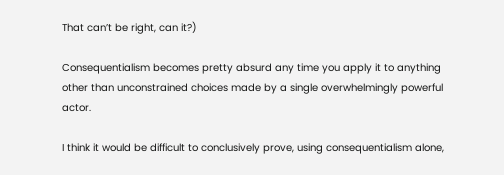That can’t be right, can it?)

Consequentialism becomes pretty absurd any time you apply it to anything other than unconstrained choices made by a single overwhelmingly powerful actor.

I think it would be difficult to conclusively prove, using consequentialism alone,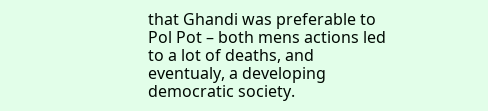that Ghandi was preferable to Pol Pot – both mens actions led to a lot of deaths, and eventualy, a developing democratic society.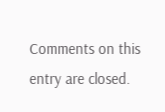Comments on this entry are closed.